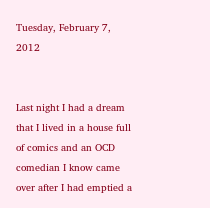Tuesday, February 7, 2012


Last night I had a dream that I lived in a house full of comics and an OCD comedian I know came over after I had emptied a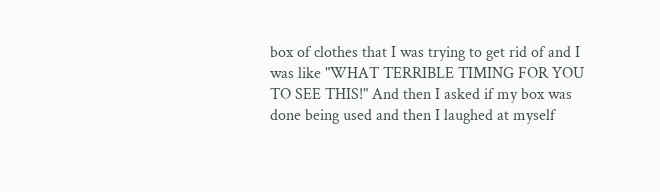box of clothes that I was trying to get rid of and I was like "WHAT TERRIBLE TIMING FOR YOU TO SEE THIS!" And then I asked if my box was done being used and then I laughed at myself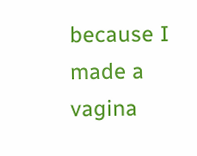because I made a vagina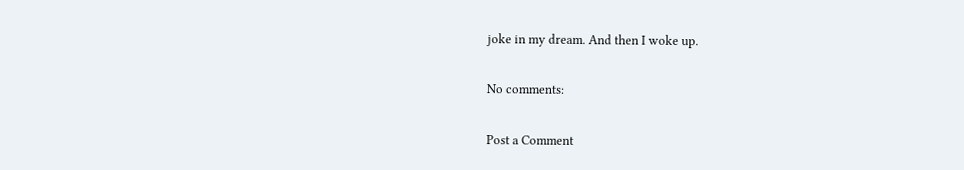joke in my dream. And then I woke up.

No comments:

Post a Comment